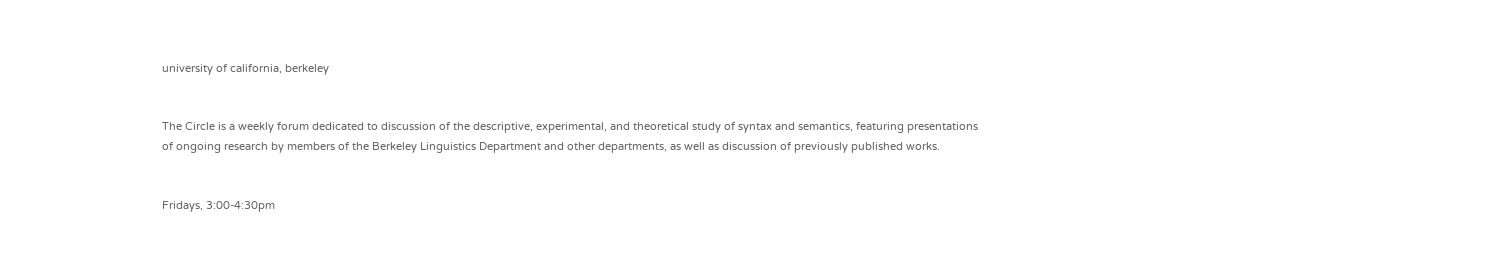university of california, berkeley


The Circle is a weekly forum dedicated to discussion of the descriptive, experimental, and theoretical study of syntax and semantics, featuring presentations of ongoing research by members of the Berkeley Linguistics Department and other departments, as well as discussion of previously published works.


Fridays, 3:00-4:30pm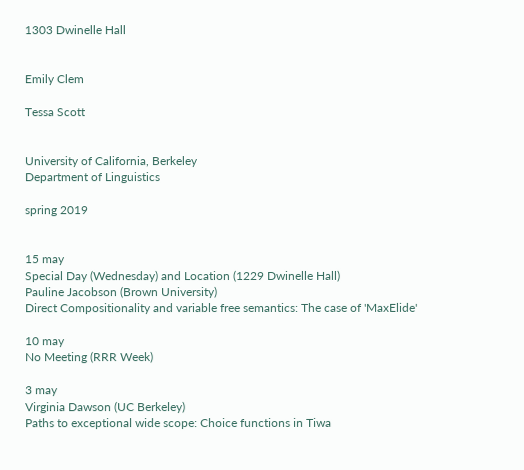1303 Dwinelle Hall


Emily Clem

Tessa Scott


University of California, Berkeley
Department of Linguistics

spring 2019


15 may
Special Day (Wednesday) and Location (1229 Dwinelle Hall)
Pauline Jacobson (Brown University)
Direct Compositionality and variable free semantics: The case of 'MaxElide'

10 may
No Meeting (RRR Week)

3 may
Virginia Dawson (UC Berkeley)
Paths to exceptional wide scope: Choice functions in Tiwa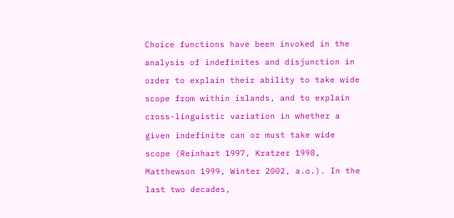Choice functions have been invoked in the analysis of indefinites and disjunction in order to explain their ability to take wide scope from within islands, and to explain cross-linguistic variation in whether a given indefinite can or must take wide scope (Reinhart 1997, Kratzer 1998, Matthewson 1999, Winter 2002, a.o.). In the last two decades,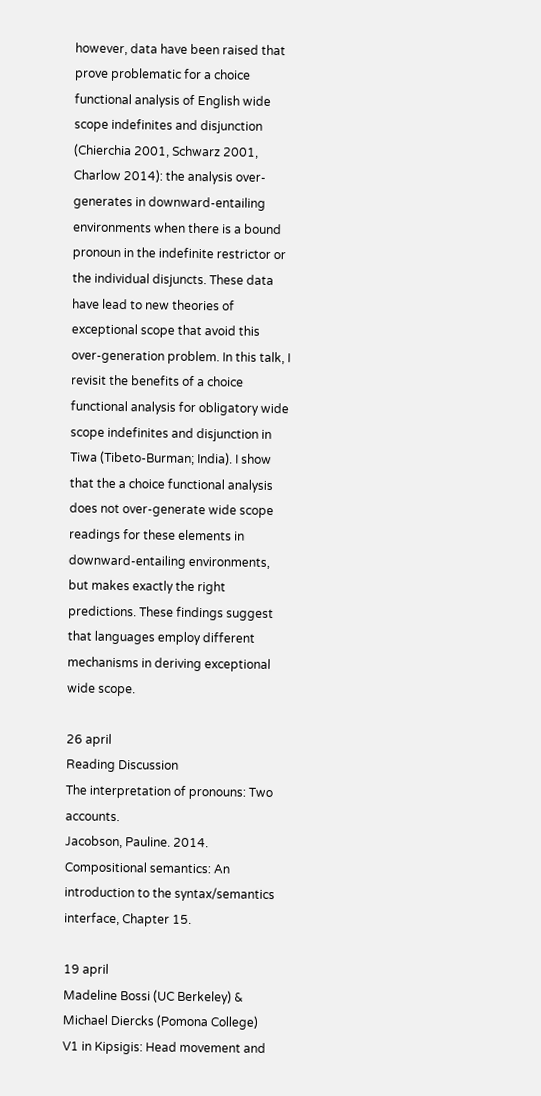however, data have been raised that prove problematic for a choice functional analysis of English wide scope indefinites and disjunction (Chierchia 2001, Schwarz 2001, Charlow 2014): the analysis over-generates in downward-entailing environments when there is a bound pronoun in the indefinite restrictor or the individual disjuncts. These data have lead to new theories of exceptional scope that avoid this over-generation problem. In this talk, I revisit the benefits of a choice functional analysis for obligatory wide scope indefinites and disjunction in Tiwa (Tibeto-Burman; India). I show that the a choice functional analysis does not over-generate wide scope readings for these elements in downward-entailing environments, but makes exactly the right predictions. These findings suggest that languages employ different mechanisms in deriving exceptional wide scope.

26 april
Reading Discussion
The interpretation of pronouns: Two accounts.
Jacobson, Pauline. 2014. Compositional semantics: An introduction to the syntax/semantics interface, Chapter 15.

19 april
Madeline Bossi (UC Berkeley) & Michael Diercks (Pomona College)
V1 in Kipsigis: Head movement and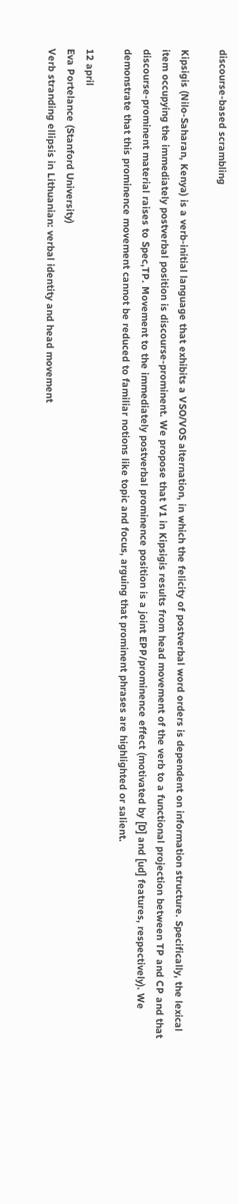discourse-based scrambling

Kipsigis (Nilo-Saharan, Kenya) is a verb-initial language that exhibits a VSO/VOS alternation, in which the felicity of postverbal word orders is dependent on information structure. Specifically, the lexical item occupying the immediately postverbal position is discourse-prominent. We propose that V1 in Kipsigis results from head movement of the verb to a functional projection between TP and CP and that discourse-prominent material raises to Spec,TP. Movement to the immediately postverbal prominence position is a joint EPP/prominence effect (motivated by [D] and [ud] features, respectively). We demonstrate that this prominence movement cannot be reduced to familiar notions like topic and focus, arguing that prominent phrases are highlighted or salient.

12 april
Eva Portelance (Stanford University)
Verb stranding ellipsis in Lithuanian: verbal identity and head movement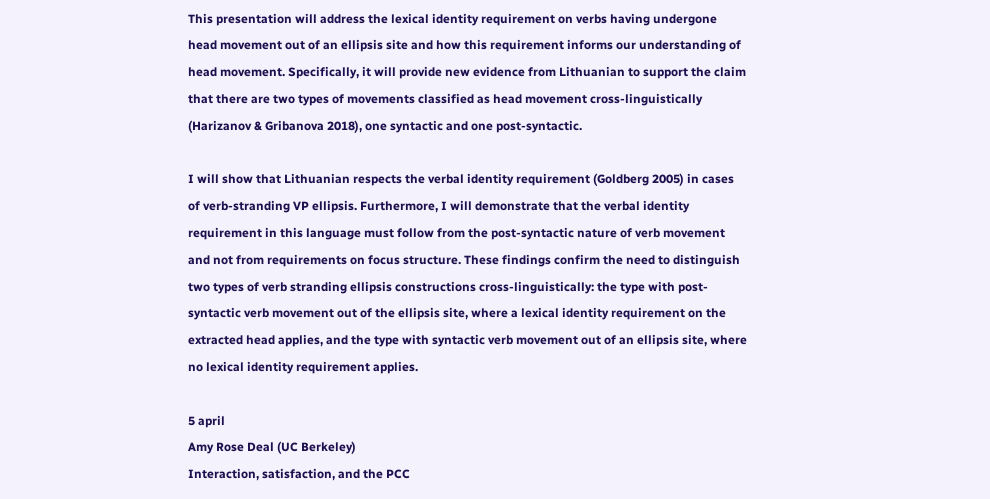This presentation will address the lexical identity requirement on verbs having undergone head movement out of an ellipsis site and how this requirement informs our understanding of head movement. Specifically, it will provide new evidence from Lithuanian to support the claim that there are two types of movements classified as head movement cross-linguistically (Harizanov & Gribanova 2018), one syntactic and one post-syntactic.

I will show that Lithuanian respects the verbal identity requirement (Goldberg 2005) in cases of verb-stranding VP ellipsis. Furthermore, I will demonstrate that the verbal identity requirement in this language must follow from the post-syntactic nature of verb movement and not from requirements on focus structure. These findings confirm the need to distinguish two types of verb stranding ellipsis constructions cross-linguistically: the type with post-syntactic verb movement out of the ellipsis site, where a lexical identity requirement on the extracted head applies, and the type with syntactic verb movement out of an ellipsis site, where no lexical identity requirement applies.

5 april
Amy Rose Deal (UC Berkeley)
Interaction, satisfaction, and the PCC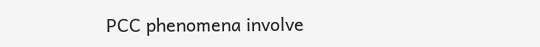PCC phenomena involve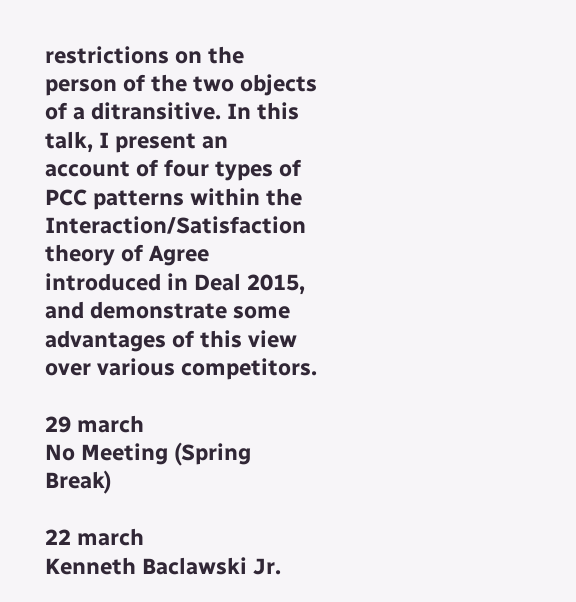restrictions on the person of the two objects of a ditransitive. In this talk, I present an account of four types of PCC patterns within the Interaction/Satisfaction theory of Agree introduced in Deal 2015, and demonstrate some advantages of this view over various competitors.

29 march
No Meeting (Spring Break)

22 march
Kenneth Baclawski Jr.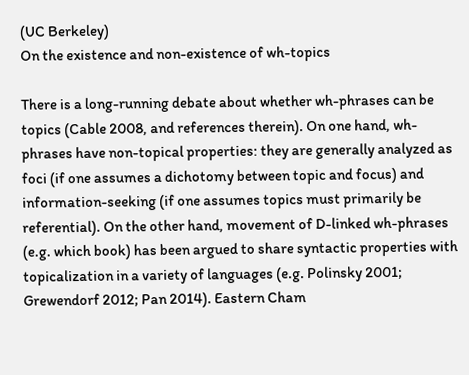(UC Berkeley)
On the existence and non-existence of wh-topics

There is a long-running debate about whether wh-phrases can be topics (Cable 2008, and references therein). On one hand, wh-phrases have non-topical properties: they are generally analyzed as foci (if one assumes a dichotomy between topic and focus) and information-seeking (if one assumes topics must primarily be referential). On the other hand, movement of D-linked wh-phrases (e.g. which book) has been argued to share syntactic properties with topicalization in a variety of languages (e.g. Polinsky 2001; Grewendorf 2012; Pan 2014). Eastern Cham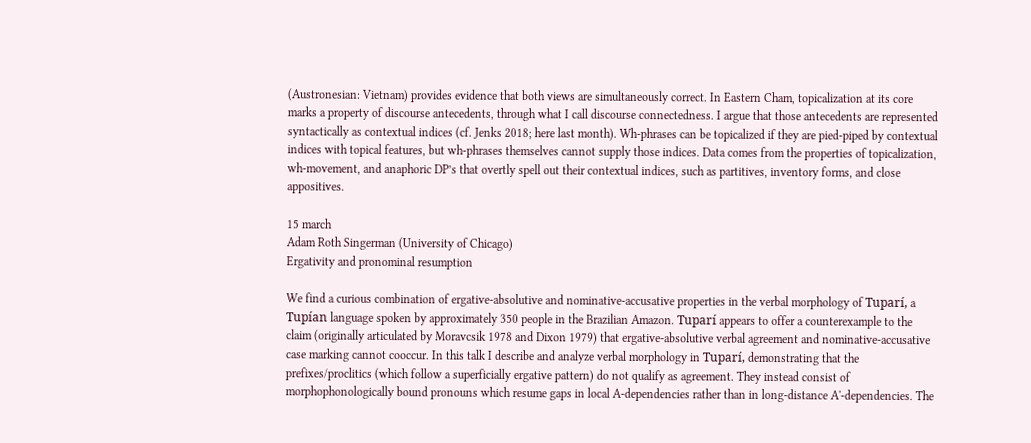(Austronesian: Vietnam) provides evidence that both views are simultaneously correct. In Eastern Cham, topicalization at its core marks a property of discourse antecedents, through what I call discourse connectedness. I argue that those antecedents are represented syntactically as contextual indices (cf. Jenks 2018; here last month). Wh-phrases can be topicalized if they are pied-piped by contextual indices with topical features, but wh-phrases themselves cannot supply those indices. Data comes from the properties of topicalization, wh-movement, and anaphoric DP’s that overtly spell out their contextual indices, such as partitives, inventory forms, and close appositives.

15 march
Adam Roth Singerman (University of Chicago)
Ergativity and pronominal resumption

We find a curious combination of ergative-absolutive and nominative-accusative properties in the verbal morphology of Tuparí, a Tupían language spoken by approximately 350 people in the Brazilian Amazon. Tuparí appears to offer a counterexample to the claim (originally articulated by Moravcsik 1978 and Dixon 1979) that ergative-absolutive verbal agreement and nominative-accusative case marking cannot cooccur. In this talk I describe and analyze verbal morphology in Tuparí, demonstrating that the prefixes/proclitics (which follow a superficially ergative pattern) do not qualify as agreement. They instead consist of morphophonologically bound pronouns which resume gaps in local A-dependencies rather than in long-distance A'-dependencies. The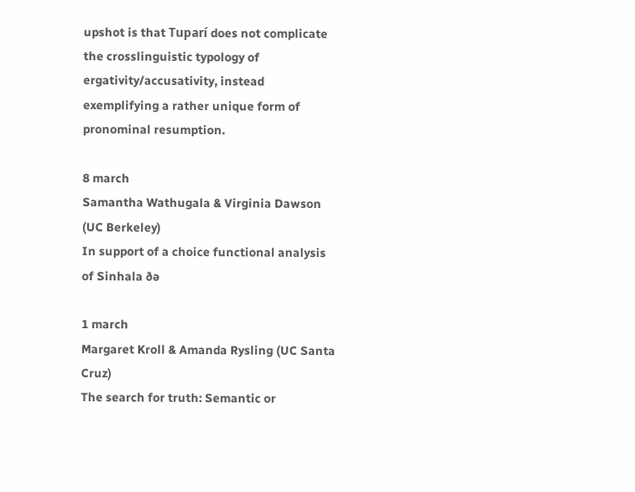upshot is that Tuparí does not complicate the crosslinguistic typology of ergativity/accusativity, instead exemplifying a rather unique form of pronominal resumption.

8 march
Samantha Wathugala & Virginia Dawson (UC Berkeley)
In support of a choice functional analysis of Sinhala ðə

1 march
Margaret Kroll & Amanda Rysling (UC Santa Cruz)
The search for truth: Semantic or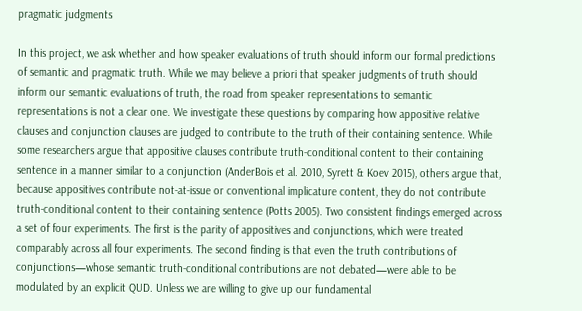pragmatic judgments

In this project, we ask whether and how speaker evaluations of truth should inform our formal predictions of semantic and pragmatic truth. While we may believe a priori that speaker judgments of truth should inform our semantic evaluations of truth, the road from speaker representations to semantic representations is not a clear one. We investigate these questions by comparing how appositive relative clauses and conjunction clauses are judged to contribute to the truth of their containing sentence. While some researchers argue that appositive clauses contribute truth-conditional content to their containing sentence in a manner similar to a conjunction (AnderBois et al. 2010, Syrett & Koev 2015), others argue that, because appositives contribute not-at-issue or conventional implicature content, they do not contribute truth-conditional content to their containing sentence (Potts 2005). Two consistent findings emerged across a set of four experiments. The first is the parity of appositives and conjunctions, which were treated comparably across all four experiments. The second finding is that even the truth contributions of conjunctions—whose semantic truth-conditional contributions are not debated—were able to be modulated by an explicit QUD. Unless we are willing to give up our fundamental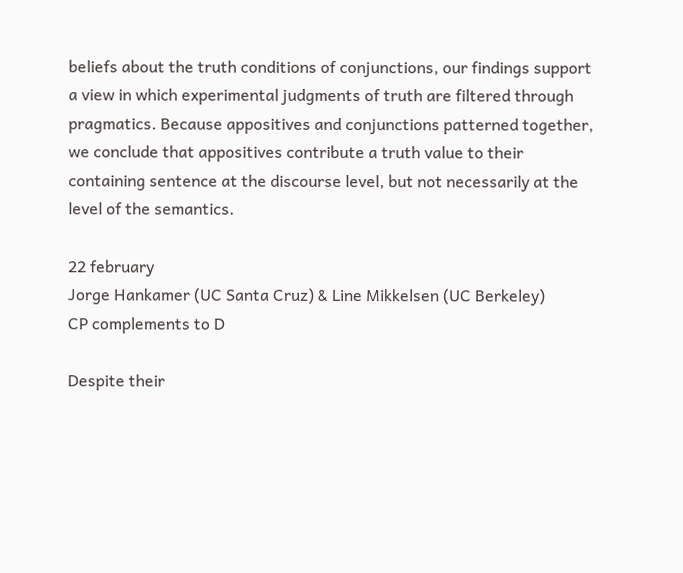beliefs about the truth conditions of conjunctions, our findings support a view in which experimental judgments of truth are filtered through pragmatics. Because appositives and conjunctions patterned together, we conclude that appositives contribute a truth value to their containing sentence at the discourse level, but not necessarily at the level of the semantics.

22 february
Jorge Hankamer (UC Santa Cruz) & Line Mikkelsen (UC Berkeley)
CP complements to D

Despite their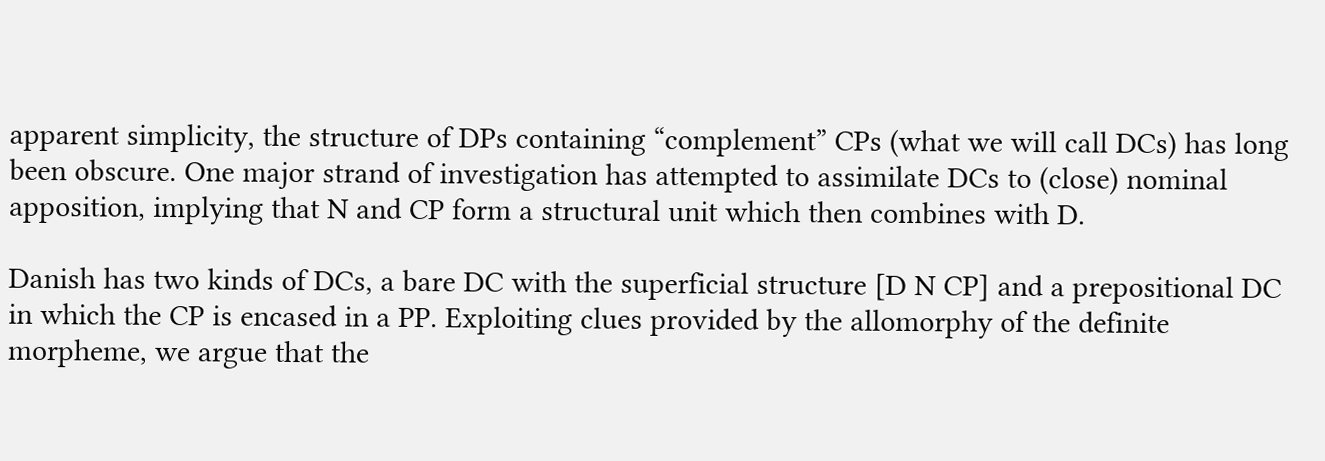apparent simplicity, the structure of DPs containing “complement” CPs (what we will call DCs) has long been obscure. One major strand of investigation has attempted to assimilate DCs to (close) nominal apposition, implying that N and CP form a structural unit which then combines with D.

Danish has two kinds of DCs, a bare DC with the superficial structure [D N CP] and a prepositional DC in which the CP is encased in a PP. Exploiting clues provided by the allomorphy of the definite morpheme, we argue that the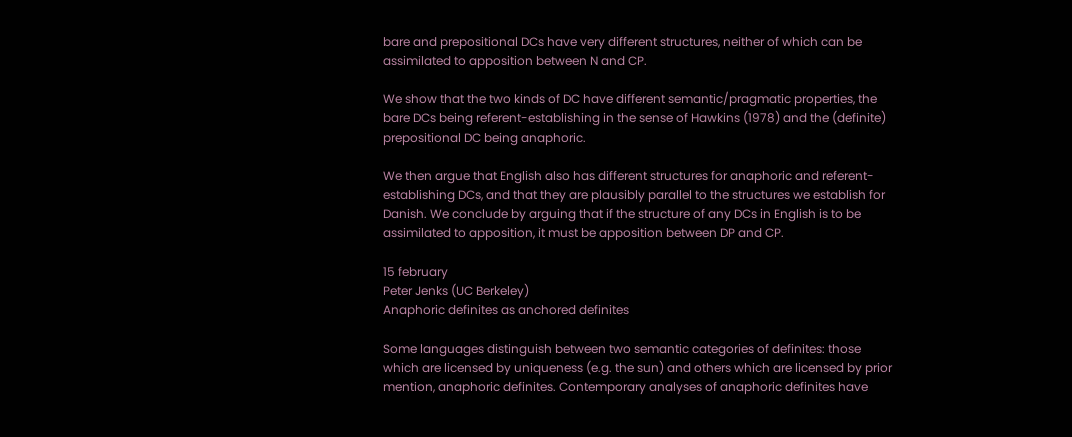bare and prepositional DCs have very different structures, neither of which can be assimilated to apposition between N and CP.

We show that the two kinds of DC have different semantic/pragmatic properties, the bare DCs being referent-establishing in the sense of Hawkins (1978) and the (definite) prepositional DC being anaphoric.

We then argue that English also has different structures for anaphoric and referent- establishing DCs, and that they are plausibly parallel to the structures we establish for Danish. We conclude by arguing that if the structure of any DCs in English is to be assimilated to apposition, it must be apposition between DP and CP.

15 february
Peter Jenks (UC Berkeley)
Anaphoric definites as anchored definites

Some languages distinguish between two semantic categories of definites: those which are licensed by uniqueness (e.g. the sun) and others which are licensed by prior mention, anaphoric definites. Contemporary analyses of anaphoric definites have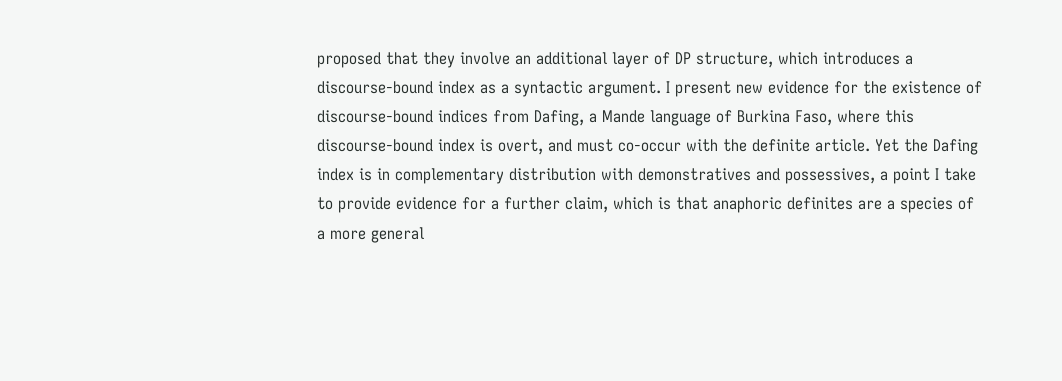proposed that they involve an additional layer of DP structure, which introduces a discourse-bound index as a syntactic argument. I present new evidence for the existence of discourse-bound indices from Dafing, a Mande language of Burkina Faso, where this discourse-bound index is overt, and must co-occur with the definite article. Yet the Dafing index is in complementary distribution with demonstratives and possessives, a point I take to provide evidence for a further claim, which is that anaphoric definites are a species of a more general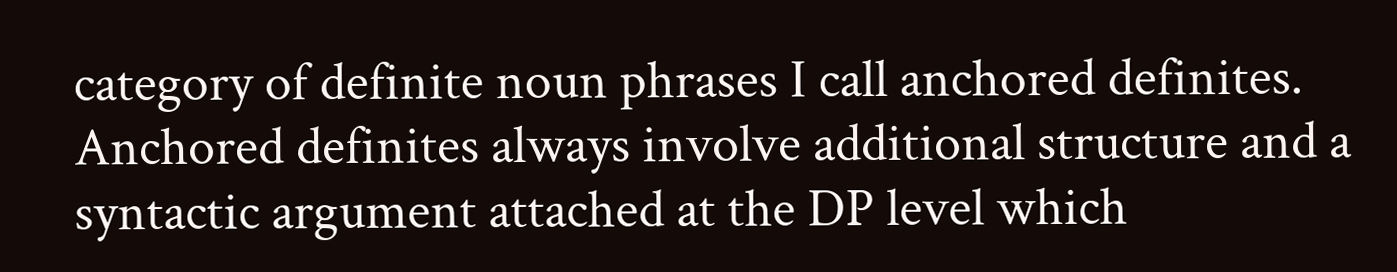category of definite noun phrases I call anchored definites. Anchored definites always involve additional structure and a syntactic argument attached at the DP level which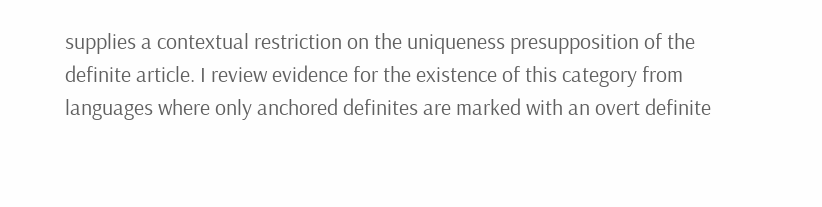supplies a contextual restriction on the uniqueness presupposition of the definite article. I review evidence for the existence of this category from languages where only anchored definites are marked with an overt definite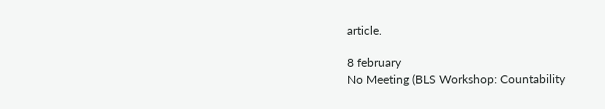article.

8 february
No Meeting (BLS Workshop: Countability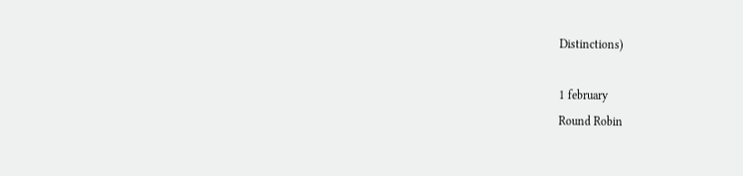Distinctions)

1 february
Round Robin